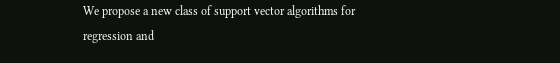We propose a new class of support vector algorithms for regression and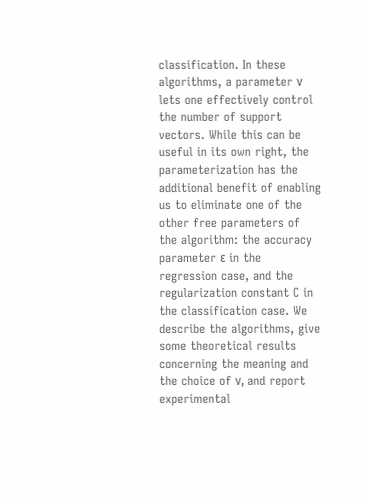classification. In these algorithms, a parameter ν lets one effectively control the number of support vectors. While this can be useful in its own right, the parameterization has the additional benefit of enabling us to eliminate one of the other free parameters of the algorithm: the accuracy parameter ε in the regression case, and the regularization constant C in the classification case. We describe the algorithms, give some theoretical results concerning the meaning and the choice of ν, and report experimental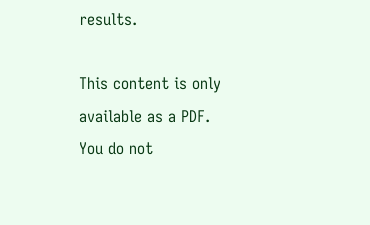results.

This content is only available as a PDF.
You do not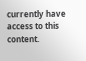currently have access to this content.